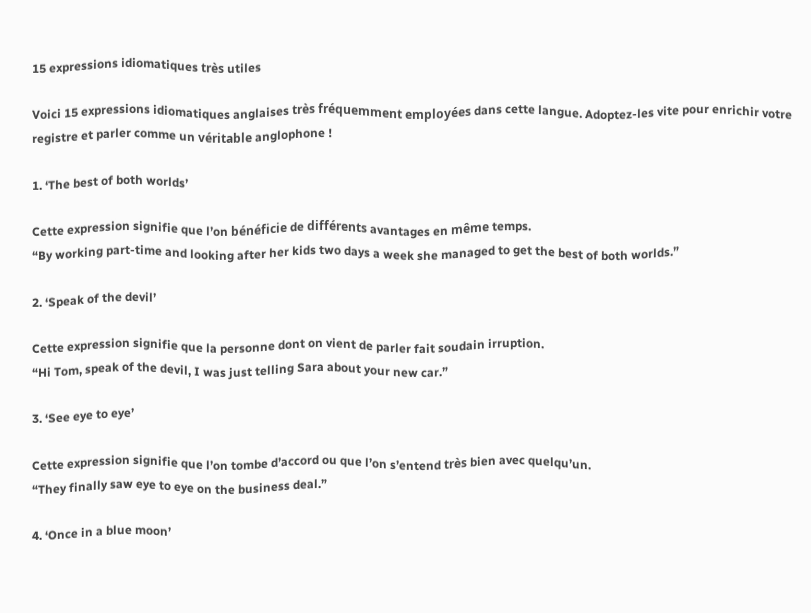15 expressions idiomatiques très utiles

Voici 15 expressions idiomatiques anglaises très fréquemment employées dans cette langue. Adoptez-les vite pour enrichir votre registre et parler comme un véritable anglophone !

1. ‘The best of both worlds’

Cette expression signifie que l’on bénéficie de différents avantages en même temps.
“By working part-time and looking after her kids two days a week she managed to get the best of both worlds.”

2. ‘Speak of the devil’

Cette expression signifie que la personne dont on vient de parler fait soudain irruption.
“Hi Tom, speak of the devil, I was just telling Sara about your new car.”

3. ‘See eye to eye’

Cette expression signifie que l’on tombe d’accord ou que l’on s’entend très bien avec quelqu’un.
“They finally saw eye to eye on the business deal.”

4. ‘Once in a blue moon’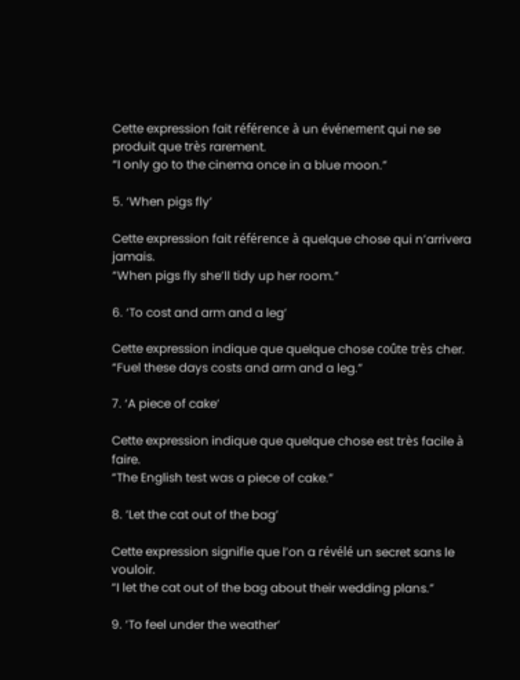Cette expression fait référence à un événement qui ne se produit que très rarement.
“I only go to the cinema once in a blue moon.”

5. ‘When pigs fly’

Cette expression fait référence à quelque chose qui n’arrivera jamais.
“When pigs fly she’ll tidy up her room.”

6. ‘To cost and arm and a leg’

Cette expression indique que quelque chose coûte très cher.
“Fuel these days costs and arm and a leg.”

7. ‘A piece of cake’

Cette expression indique que quelque chose est très facile à faire.
“The English test was a piece of cake.”

8. ‘Let the cat out of the bag’

Cette expression signifie que l’on a révélé un secret sans le vouloir.
“I let the cat out of the bag about their wedding plans.”

9. ‘To feel under the weather’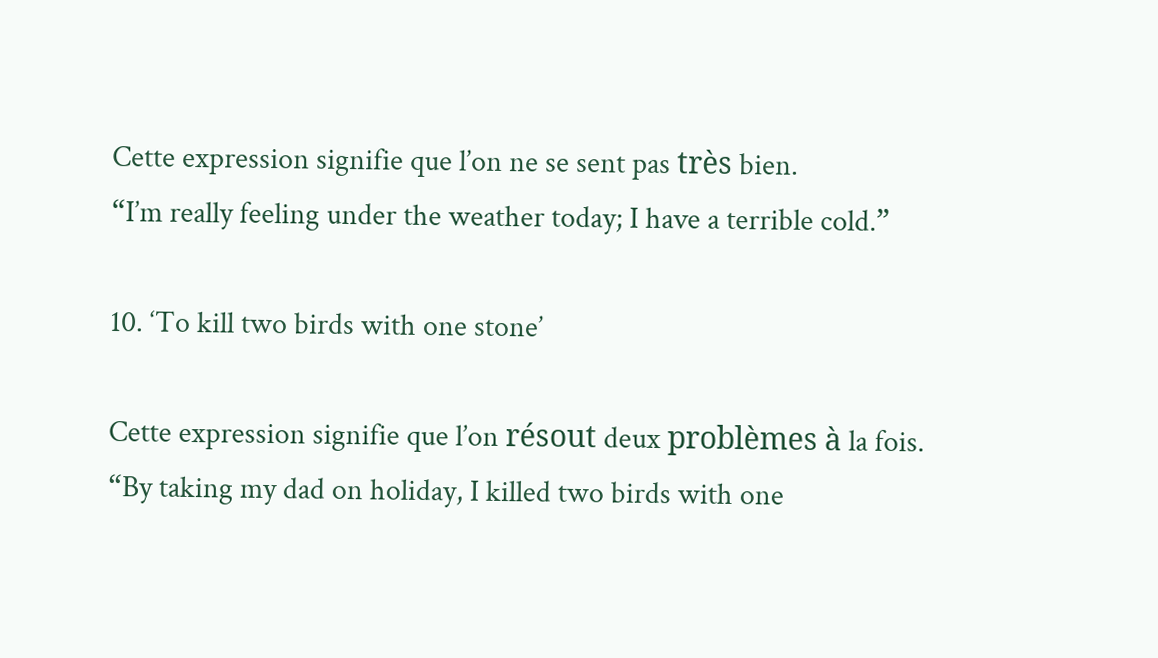Cette expression signifie que l’on ne se sent pas très bien.
“I’m really feeling under the weather today; I have a terrible cold.”

10. ‘To kill two birds with one stone’

Cette expression signifie que l’on résout deux problèmes à la fois.
“By taking my dad on holiday, I killed two birds with one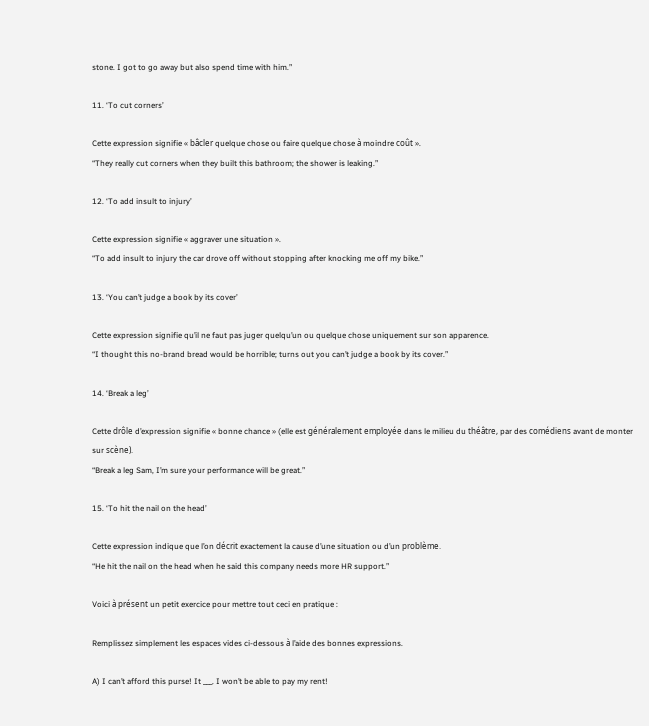stone. I got to go away but also spend time with him.”

11. ‘To cut corners’

Cette expression signifie « bâcler quelque chose ou faire quelque chose à moindre coût ».
“They really cut corners when they built this bathroom; the shower is leaking.”

12. ‘To add insult to injury’

Cette expression signifie « aggraver une situation ».
“To add insult to injury the car drove off without stopping after knocking me off my bike.”

13. ‘You can’t judge a book by its cover’

Cette expression signifie qu’il ne faut pas juger quelqu’un ou quelque chose uniquement sur son apparence.
“I thought this no-brand bread would be horrible; turns out you can’t judge a book by its cover.”

14. ‘Break a leg’

Cette drôle d’expression signifie « bonne chance » (elle est généralement employée dans le milieu du théâtre, par des comédiens avant de monter sur scène).
“Break a leg Sam, I’m sure your performance will be great.”

15. ‘To hit the nail on the head’

Cette expression indique que l’on décrit exactement la cause d’une situation ou d’un problème.
“He hit the nail on the head when he said this company needs more HR support.”

Voici à présent un petit exercice pour mettre tout ceci en pratique :

Remplissez simplement les espaces vides ci-dessous à l’aide des bonnes expressions.

A) I can’t afford this purse! It ___. I won’t be able to pay my rent!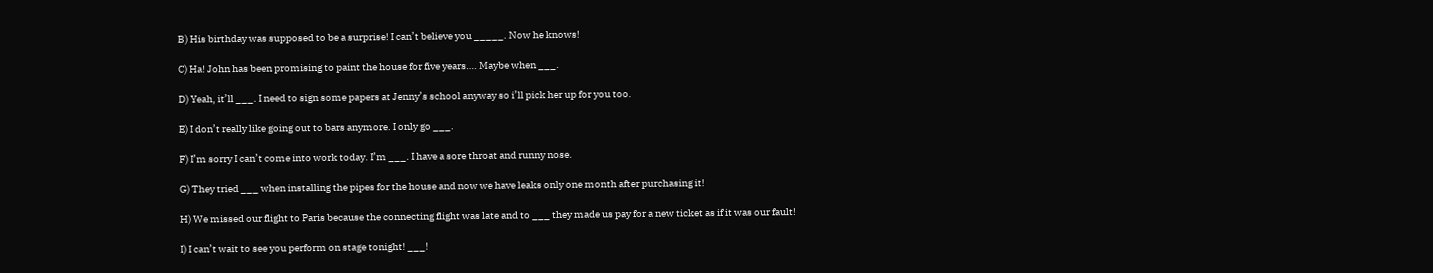B) His birthday was supposed to be a surprise! I can’t believe you _____. Now he knows!

C) Ha! John has been promising to paint the house for five years…. Maybe when ___.

D) Yeah, it’ll ___. I need to sign some papers at Jenny’s school anyway so i’ll pick her up for you too.

E) I don’t really like going out to bars anymore. I only go ___.

F) I’m sorry I can’t come into work today. I’m ___. I have a sore throat and runny nose.

G) They tried ___ when installing the pipes for the house and now we have leaks only one month after purchasing it!

H) We missed our flight to Paris because the connecting flight was late and to ___ they made us pay for a new ticket as if it was our fault!

I) I can’t wait to see you perform on stage tonight! ___!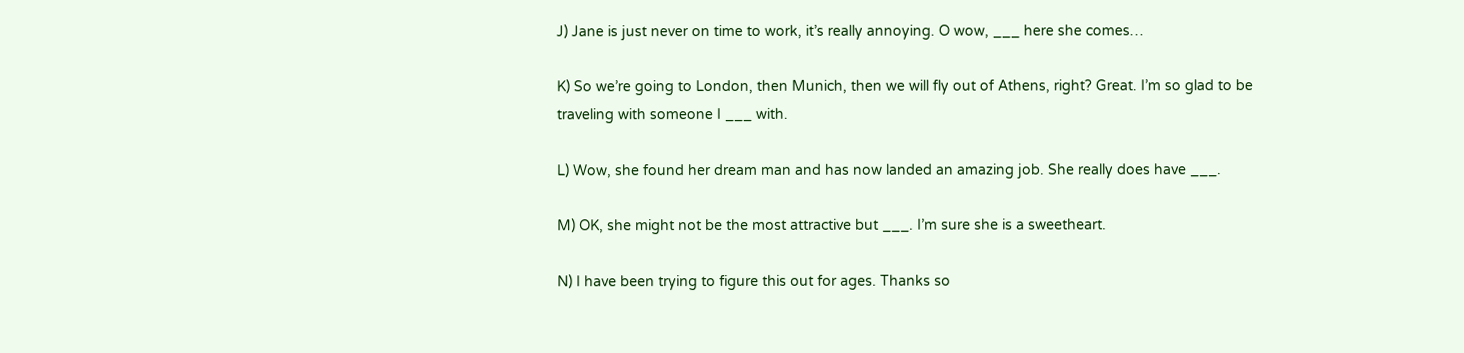J) Jane is just never on time to work, it’s really annoying. O wow, ___ here she comes…

K) So we’re going to London, then Munich, then we will fly out of Athens, right? Great. I’m so glad to be traveling with someone I ___ with.

L) Wow, she found her dream man and has now landed an amazing job. She really does have ___.

M) OK, she might not be the most attractive but ___. I’m sure she is a sweetheart.

N) I have been trying to figure this out for ages. Thanks so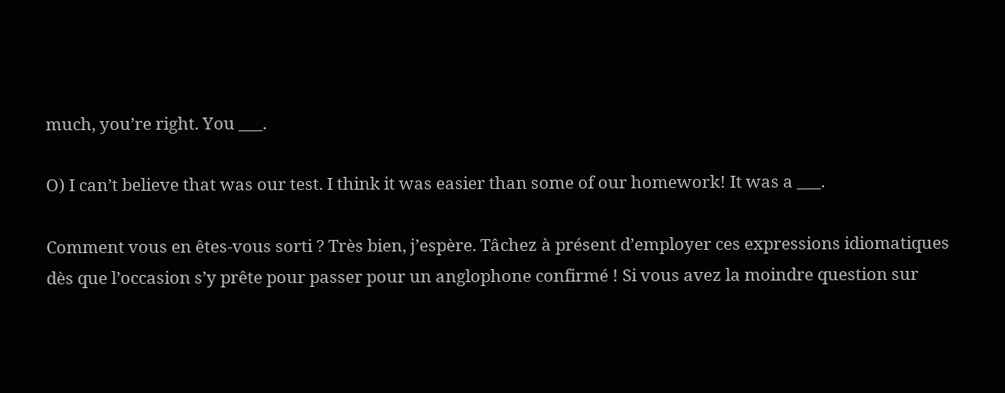much, you’re right. You ___.

O) I can’t believe that was our test. I think it was easier than some of our homework! It was a ___.

Comment vous en êtes-vous sorti ? Très bien, j’espère. Tâchez à présent d’employer ces expressions idiomatiques dès que l’occasion s’y prête pour passer pour un anglophone confirmé ! Si vous avez la moindre question sur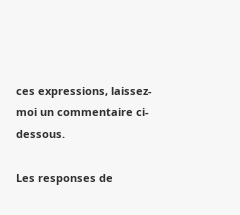ces expressions, laissez-moi un commentaire ci-dessous.

Les responses de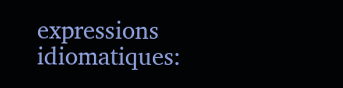expressions idiomatiques: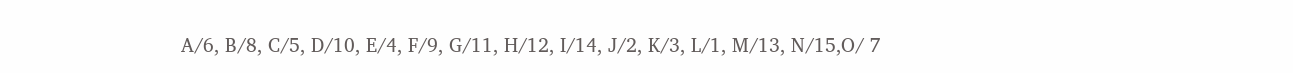A/6, B/8, C/5, D/10, E/4, F/9, G/11, H/12, I/14, J/2, K/3, L/1, M/13, N/15,O/ 7